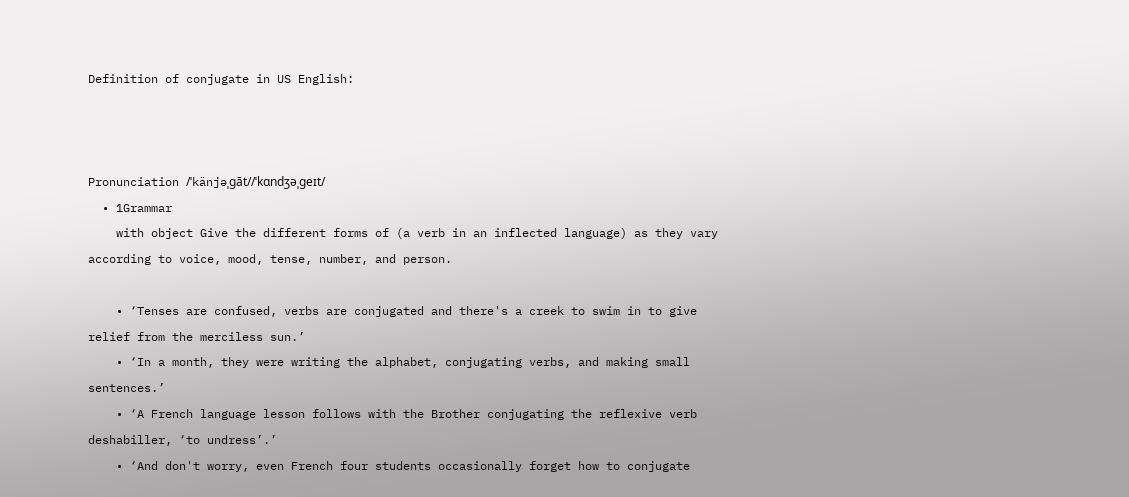Definition of conjugate in US English:



Pronunciation /ˈkänjəˌɡāt//ˈkɑndʒəˌɡeɪt/
  • 1Grammar
    with object Give the different forms of (a verb in an inflected language) as they vary according to voice, mood, tense, number, and person.

    • ‘Tenses are confused, verbs are conjugated and there's a creek to swim in to give relief from the merciless sun.’
    • ‘In a month, they were writing the alphabet, conjugating verbs, and making small sentences.’
    • ‘A French language lesson follows with the Brother conjugating the reflexive verb deshabiller, ‘to undress’.’
    • ‘And don't worry, even French four students occasionally forget how to conjugate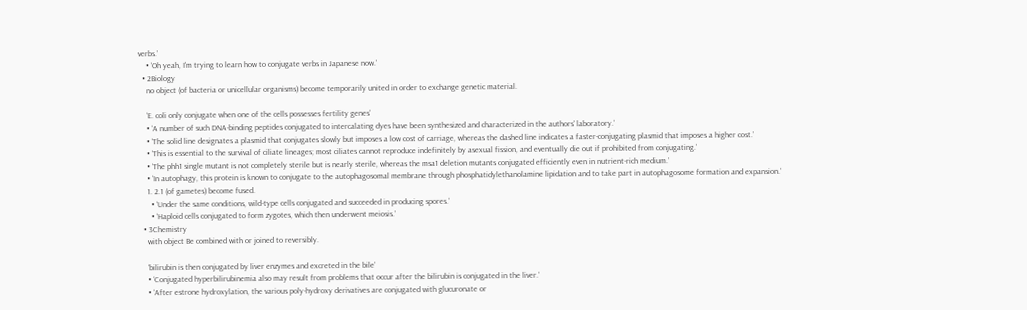verbs.’
    • ‘Oh yeah, I'm trying to learn how to conjugate verbs in Japanese now.’
  • 2Biology
    no object (of bacteria or unicellular organisms) become temporarily united in order to exchange genetic material.

    ‘E. coli only conjugate when one of the cells possesses fertility genes’
    • ‘A number of such DNA-binding peptides conjugated to intercalating dyes have been synthesized and characterized in the authors' laboratory.’
    • ‘The solid line designates a plasmid that conjugates slowly but imposes a low cost of carriage, whereas the dashed line indicates a faster-conjugating plasmid that imposes a higher cost.’
    • ‘This is essential to the survival of ciliate lineages; most ciliates cannot reproduce indefinitely by asexual fission, and eventually die out if prohibited from conjugating.’
    • ‘The phh1 single mutant is not completely sterile but is nearly sterile, whereas the msa1 deletion mutants conjugated efficiently even in nutrient-rich medium.’
    • ‘In autophagy, this protein is known to conjugate to the autophagosomal membrane through phosphatidylethanolamine lipidation and to take part in autophagosome formation and expansion.’
    1. 2.1 (of gametes) become fused.
      • ‘Under the same conditions, wild-type cells conjugated and succeeded in producing spores.’
      • ‘Haploid cells conjugated to form zygotes, which then underwent meiosis.’
  • 3Chemistry
    with object Be combined with or joined to reversibly.

    ‘bilirubin is then conjugated by liver enzymes and excreted in the bile’
    • ‘Conjugated hyperbilirubinemia also may result from problems that occur after the bilirubin is conjugated in the liver.’
    • ‘After estrone hydroxylation, the various poly-hydroxy derivatives are conjugated with glucuronate or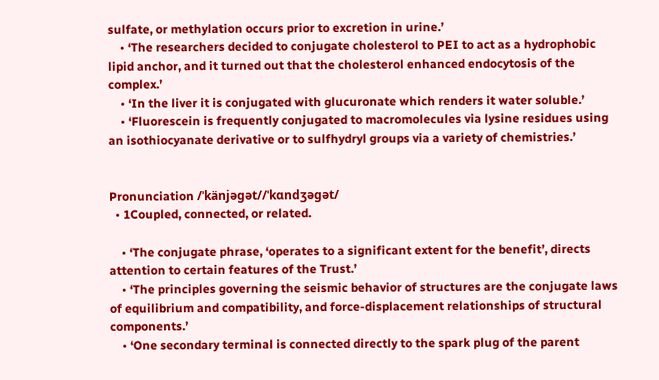sulfate, or methylation occurs prior to excretion in urine.’
    • ‘The researchers decided to conjugate cholesterol to PEI to act as a hydrophobic lipid anchor, and it turned out that the cholesterol enhanced endocytosis of the complex.’
    • ‘In the liver it is conjugated with glucuronate which renders it water soluble.’
    • ‘Fluorescein is frequently conjugated to macromolecules via lysine residues using an isothiocyanate derivative or to sulfhydryl groups via a variety of chemistries.’


Pronunciation /ˈkänjəɡət//ˈkɑndʒəɡət/
  • 1Coupled, connected, or related.

    • ‘The conjugate phrase, ‘operates to a significant extent for the benefit’, directs attention to certain features of the Trust.’
    • ‘The principles governing the seismic behavior of structures are the conjugate laws of equilibrium and compatibility, and force-displacement relationships of structural components.’
    • ‘One secondary terminal is connected directly to the spark plug of the parent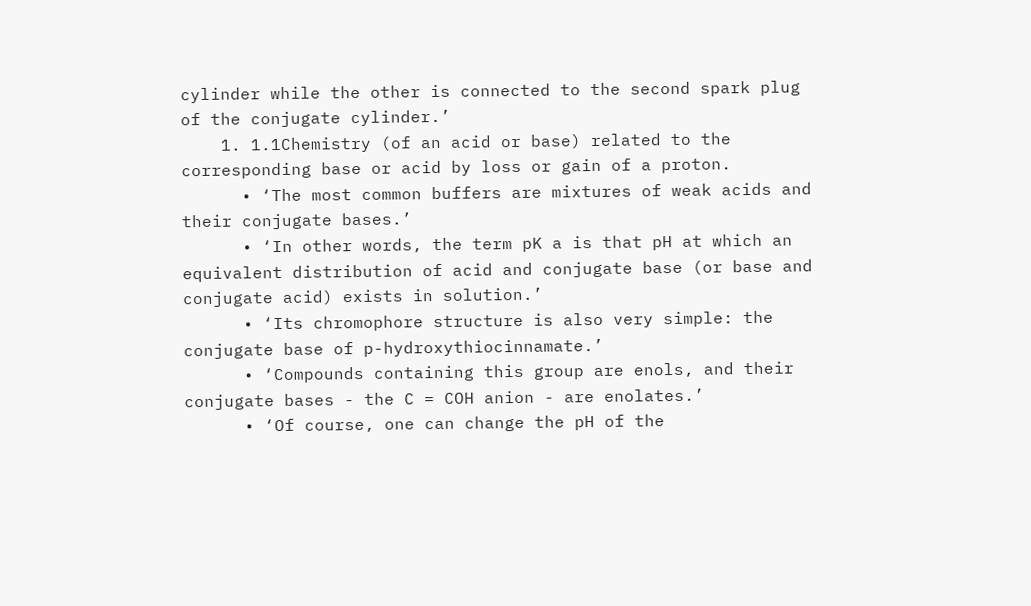cylinder while the other is connected to the second spark plug of the conjugate cylinder.’
    1. 1.1Chemistry (of an acid or base) related to the corresponding base or acid by loss or gain of a proton.
      • ‘The most common buffers are mixtures of weak acids and their conjugate bases.’
      • ‘In other words, the term pK a is that pH at which an equivalent distribution of acid and conjugate base (or base and conjugate acid) exists in solution.’
      • ‘Its chromophore structure is also very simple: the conjugate base of p-hydroxythiocinnamate.’
      • ‘Compounds containing this group are enols, and their conjugate bases - the C = COH anion - are enolates.’
      • ‘Of course, one can change the pH of the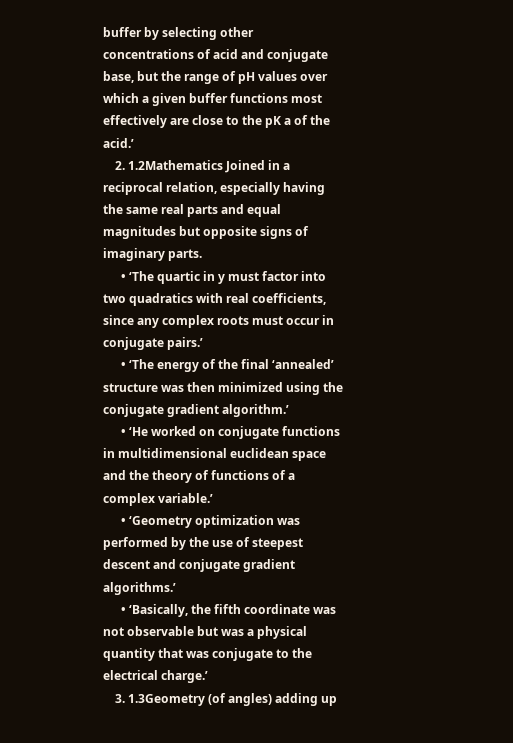buffer by selecting other concentrations of acid and conjugate base, but the range of pH values over which a given buffer functions most effectively are close to the pK a of the acid.’
    2. 1.2Mathematics Joined in a reciprocal relation, especially having the same real parts and equal magnitudes but opposite signs of imaginary parts.
      • ‘The quartic in y must factor into two quadratics with real coefficients, since any complex roots must occur in conjugate pairs.’
      • ‘The energy of the final ‘annealed’ structure was then minimized using the conjugate gradient algorithm.’
      • ‘He worked on conjugate functions in multidimensional euclidean space and the theory of functions of a complex variable.’
      • ‘Geometry optimization was performed by the use of steepest descent and conjugate gradient algorithms.’
      • ‘Basically, the fifth coordinate was not observable but was a physical quantity that was conjugate to the electrical charge.’
    3. 1.3Geometry (of angles) adding up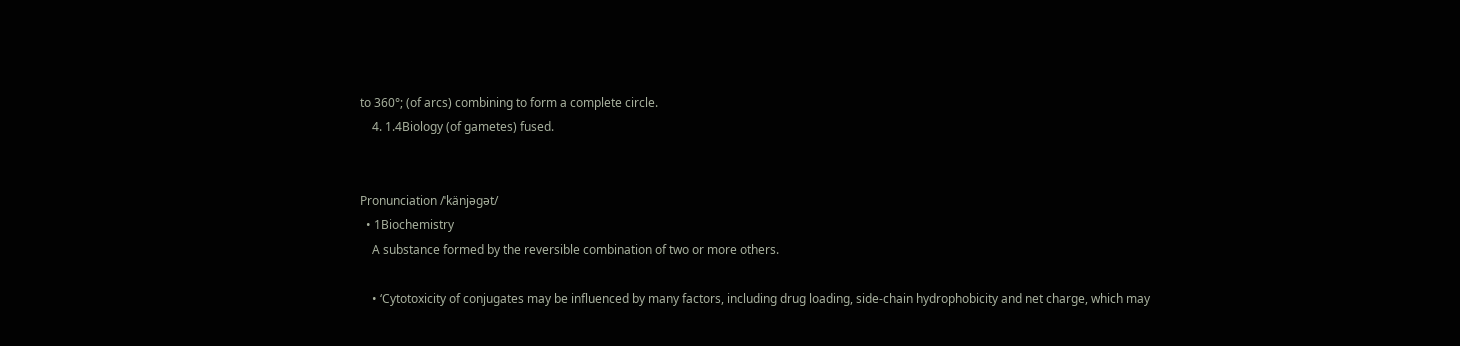to 360°; (of arcs) combining to form a complete circle.
    4. 1.4Biology (of gametes) fused.


Pronunciation /ˈkänjəɡət/
  • 1Biochemistry
    A substance formed by the reversible combination of two or more others.

    • ‘Cytotoxicity of conjugates may be influenced by many factors, including drug loading, side-chain hydrophobicity and net charge, which may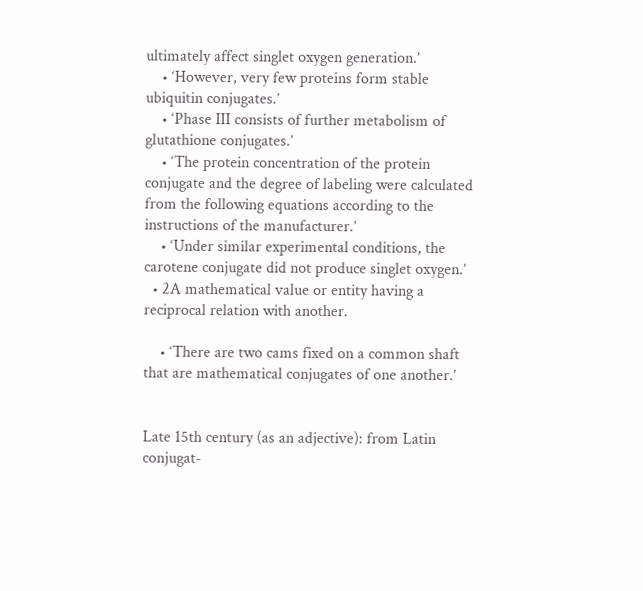ultimately affect singlet oxygen generation.’
    • ‘However, very few proteins form stable ubiquitin conjugates.’
    • ‘Phase III consists of further metabolism of glutathione conjugates.’
    • ‘The protein concentration of the protein conjugate and the degree of labeling were calculated from the following equations according to the instructions of the manufacturer.’
    • ‘Under similar experimental conditions, the carotene conjugate did not produce singlet oxygen.’
  • 2A mathematical value or entity having a reciprocal relation with another.

    • ‘There are two cams fixed on a common shaft that are mathematical conjugates of one another.’


Late 15th century (as an adjective): from Latin conjugat-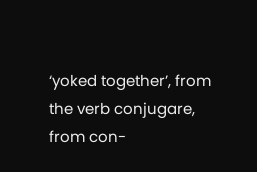‘yoked together’, from the verb conjugare, from con-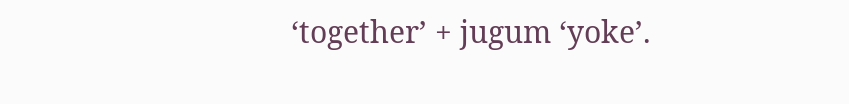‘together’ + jugum ‘yoke’.